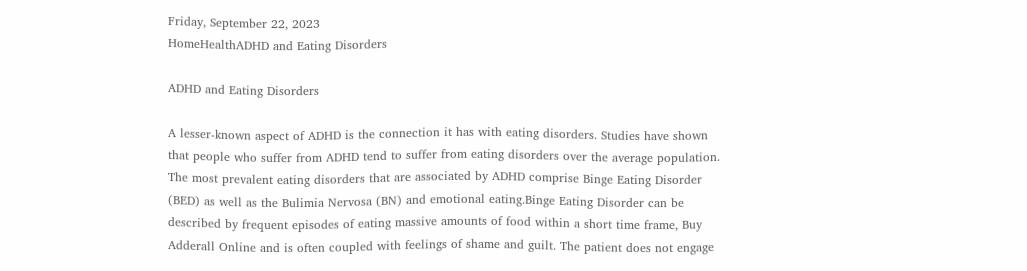Friday, September 22, 2023
HomeHealthADHD and Eating Disorders

ADHD and Eating Disorders

A lesser-known aspect of ADHD is the connection it has with eating disorders. Studies have shown that people who suffer from ADHD tend to suffer from eating disorders over the average population. The most prevalent eating disorders that are associated by ADHD comprise Binge Eating Disorder (BED) as well as the Bulimia Nervosa (BN) and emotional eating.Binge Eating Disorder can be described by frequent episodes of eating massive amounts of food within a short time frame, Buy Adderall Online and is often coupled with feelings of shame and guilt. The patient does not engage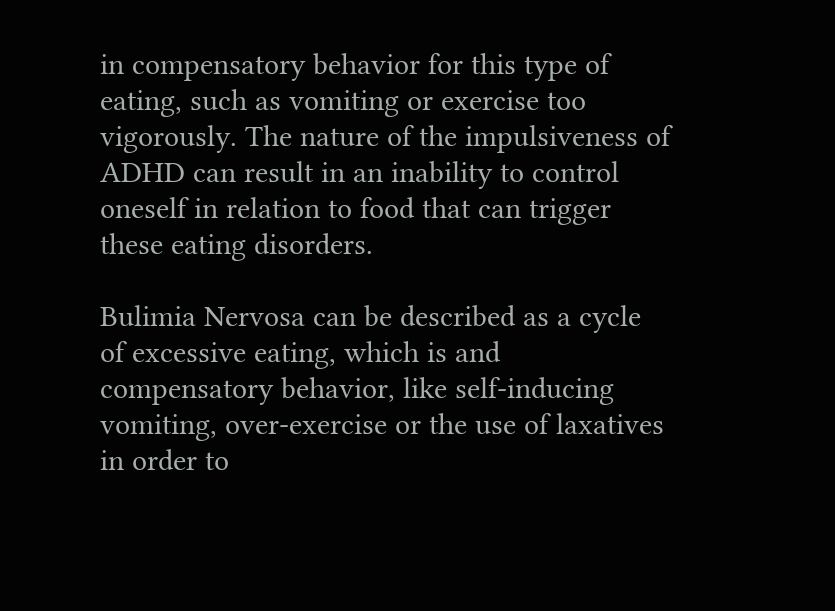in compensatory behavior for this type of eating, such as vomiting or exercise too vigorously. The nature of the impulsiveness of ADHD can result in an inability to control oneself in relation to food that can trigger these eating disorders.

Bulimia Nervosa can be described as a cycle of excessive eating, which is and compensatory behavior, like self-inducing vomiting, over-exercise or the use of laxatives in order to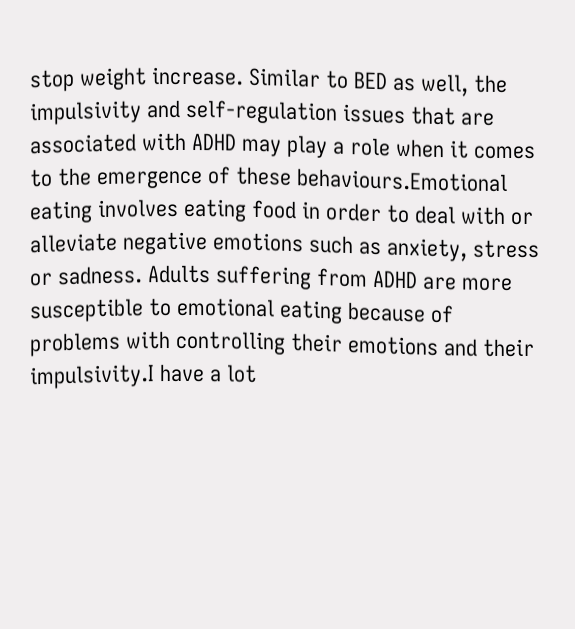stop weight increase. Similar to BED as well, the impulsivity and self-regulation issues that are associated with ADHD may play a role when it comes to the emergence of these behaviours.Emotional eating involves eating food in order to deal with or alleviate negative emotions such as anxiety, stress or sadness. Adults suffering from ADHD are more susceptible to emotional eating because of problems with controlling their emotions and their impulsivity.I have a lot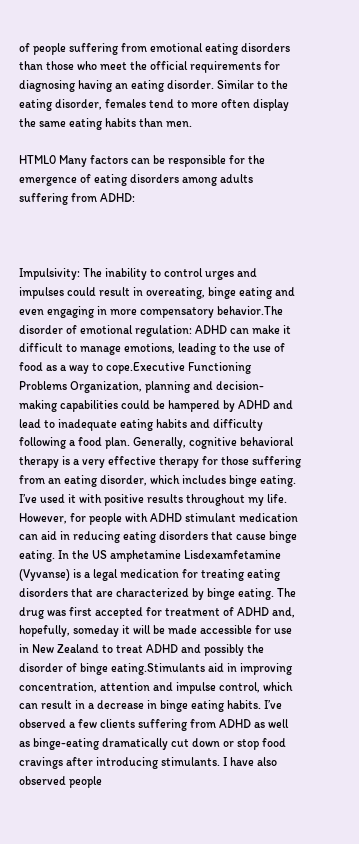of people suffering from emotional eating disorders than those who meet the official requirements for diagnosing having an eating disorder. Similar to the eating disorder, females tend to more often display the same eating habits than men.

HTML0 Many factors can be responsible for the emergence of eating disorders among adults suffering from ADHD:



Impulsivity: The inability to control urges and impulses could result in overeating, binge eating and even engaging in more compensatory behavior.The disorder of emotional regulation: ADHD can make it difficult to manage emotions, leading to the use of food as a way to cope.Executive Functioning Problems Organization, planning and decision-making capabilities could be hampered by ADHD and lead to inadequate eating habits and difficulty following a food plan. Generally, cognitive behavioral therapy is a very effective therapy for those suffering from an eating disorder, which includes binge eating. I’ve used it with positive results throughout my life. However, for people with ADHD stimulant medication can aid in reducing eating disorders that cause binge eating. In the US amphetamine Lisdexamfetamine (Vyvanse) is a legal medication for treating eating disorders that are characterized by binge eating. The drug was first accepted for treatment of ADHD and, hopefully, someday it will be made accessible for use in New Zealand to treat ADHD and possibly the disorder of binge eating.Stimulants aid in improving concentration, attention and impulse control, which can result in a decrease in binge eating habits. I’ve observed a few clients suffering from ADHD as well as binge-eating dramatically cut down or stop food cravings after introducing stimulants. I have also observed people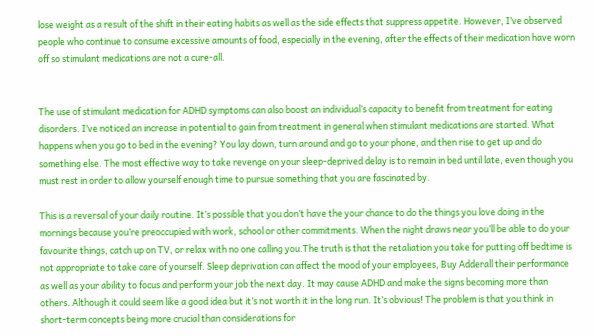lose weight as a result of the shift in their eating habits as well as the side effects that suppress appetite. However, I’ve observed people who continue to consume excessive amounts of food, especially in the evening, after the effects of their medication have worn off so stimulant medications are not a cure-all.


The use of stimulant medication for ADHD symptoms can also boost an individual’s capacity to benefit from treatment for eating disorders. I’ve noticed an increase in potential to gain from treatment in general when stimulant medications are started. What happens when you go to bed in the evening? You lay down, turn around and go to your phone, and then rise to get up and do something else. The most effective way to take revenge on your sleep-deprived delay is to remain in bed until late, even though you must rest in order to allow yourself enough time to pursue something that you are fascinated by.

This is a reversal of your daily routine. It’s possible that you don’t have the your chance to do the things you love doing in the mornings because you’re preoccupied with work, school or other commitments. When the night draws near you’ll be able to do your favourite things, catch up on TV, or relax with no one calling you.The truth is that the retaliation you take for putting off bedtime is not appropriate to take care of yourself. Sleep deprivation can affect the mood of your employees, Buy Adderall their performance as well as your ability to focus and perform your job the next day. It may cause ADHD and make the signs becoming more than others. Although it could seem like a good idea but it’s not worth it in the long run. It’s obvious! The problem is that you think in short-term concepts being more crucial than considerations for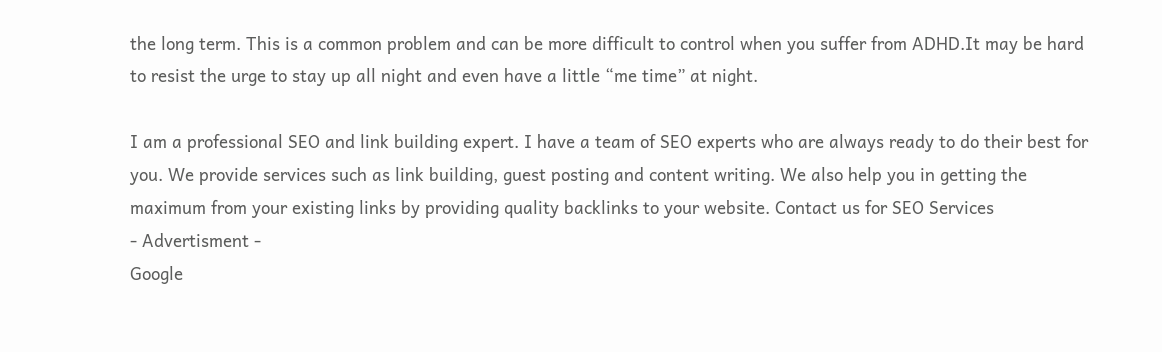the long term. This is a common problem and can be more difficult to control when you suffer from ADHD.It may be hard to resist the urge to stay up all night and even have a little “me time” at night.

I am a professional SEO and link building expert. I have a team of SEO experts who are always ready to do their best for you. We provide services such as link building, guest posting and content writing. We also help you in getting the maximum from your existing links by providing quality backlinks to your website. Contact us for SEO Services
- Advertisment -
Google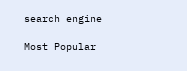search engine

Most Popular